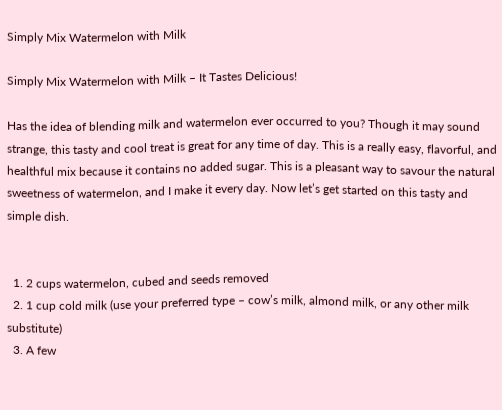Simply Mix Watermelon with Milk

Simply Mix Watermelon with Milk – It Tastes Delicious!

Has the idea of blending milk and watermelon ever occurred to you? Though it may sound strange, this tasty and cool treat is great for any time of day. This is a really easy, flavorful, and healthful mix because it contains no added sugar. This is a pleasant way to savour the natural sweetness of watermelon, and I make it every day. Now let’s get started on this tasty and simple dish.


  1. 2 cups watermelon, cubed and seeds removed
  2. 1 cup cold milk (use your preferred type – cow’s milk, almond milk, or any other milk substitute)
  3. A few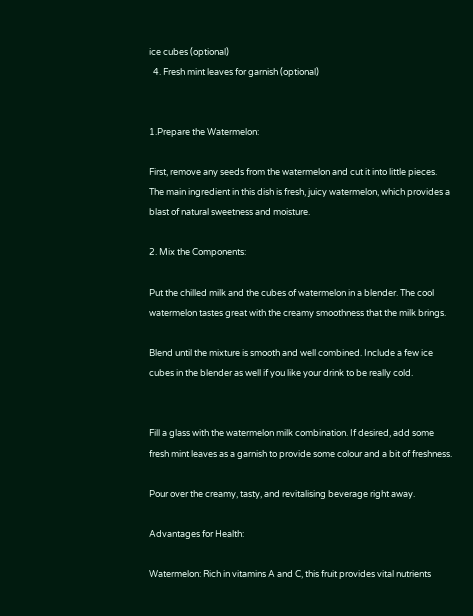ice cubes (optional)
  4. Fresh mint leaves for garnish (optional)


1.Prepare the Watermelon:

First, remove any seeds from the watermelon and cut it into little pieces. The main ingredient in this dish is fresh, juicy watermelon, which provides a blast of natural sweetness and moisture.

2. Mix the Components:

Put the chilled milk and the cubes of watermelon in a blender. The cool watermelon tastes great with the creamy smoothness that the milk brings.

Blend until the mixture is smooth and well combined. Include a few ice cubes in the blender as well if you like your drink to be really cold.


Fill a glass with the watermelon milk combination. If desired, add some fresh mint leaves as a garnish to provide some colour and a bit of freshness.

Pour over the creamy, tasty, and revitalising beverage right away.

Advantages for Health:

Watermelon: Rich in vitamins A and C, this fruit provides vital nutrients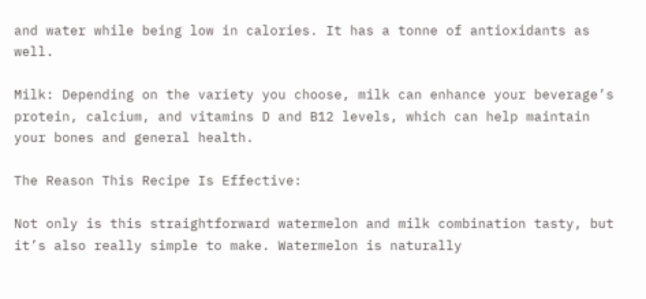and water while being low in calories. It has a tonne of antioxidants as well.

Milk: Depending on the variety you choose, milk can enhance your beverage’s protein, calcium, and vitamins D and B12 levels, which can help maintain your bones and general health.

The Reason This Recipe Is Effective:

Not only is this straightforward watermelon and milk combination tasty, but it’s also really simple to make. Watermelon is naturally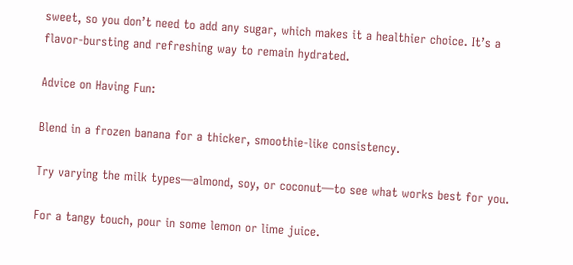sweet, so you don’t need to add any sugar, which makes it a healthier choice. It’s a flavor-bursting and refreshing way to remain hydrated.

Advice on Having Fun:

Blend in a frozen banana for a thicker, smoothie-like consistency.

Try varying the milk types—almond, soy, or coconut—to see what works best for you.

For a tangy touch, pour in some lemon or lime juice.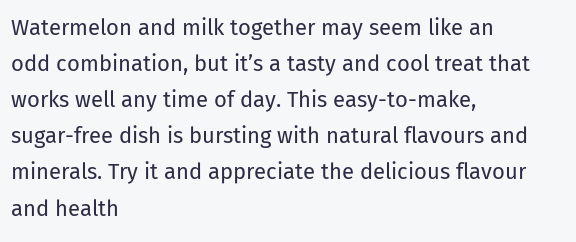Watermelon and milk together may seem like an odd combination, but it’s a tasty and cool treat that works well any time of day. This easy-to-make, sugar-free dish is bursting with natural flavours and minerals. Try it and appreciate the delicious flavour and health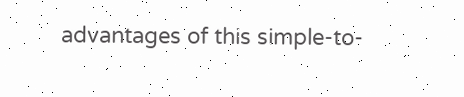advantages of this simple-to-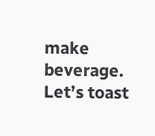make beverage. Let’s toast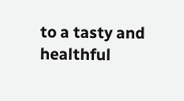to a tasty and healthful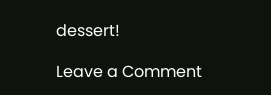dessert!

Leave a Comment